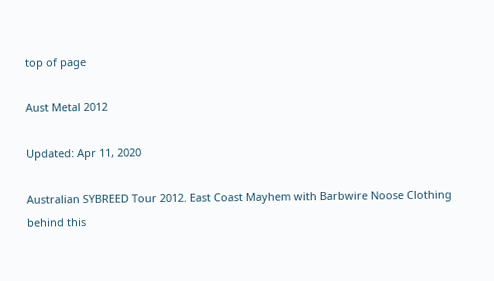top of page

Aust Metal 2012

Updated: Apr 11, 2020

Australian SYBREED Tour 2012. East Coast Mayhem with Barbwire Noose Clothing behind this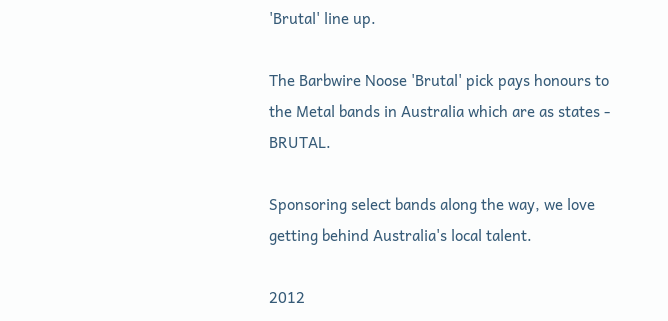'Brutal' line up.

The Barbwire Noose 'Brutal' pick pays honours to the Metal bands in Australia which are as states - BRUTAL.

Sponsoring select bands along the way, we love getting behind Australia's local talent.

2012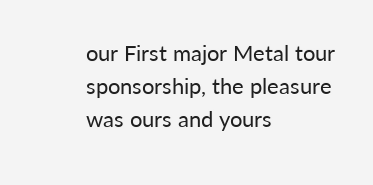our First major Metal tour sponsorship, the pleasure was ours and yours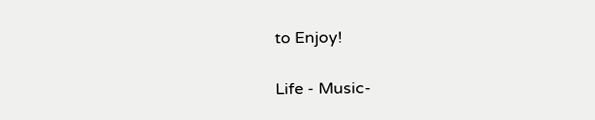to Enjoy!

Life - Music-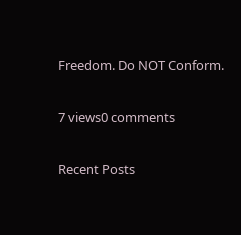Freedom. Do NOT Conform.

7 views0 comments

Recent Posts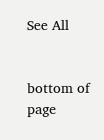See All


bottom of page